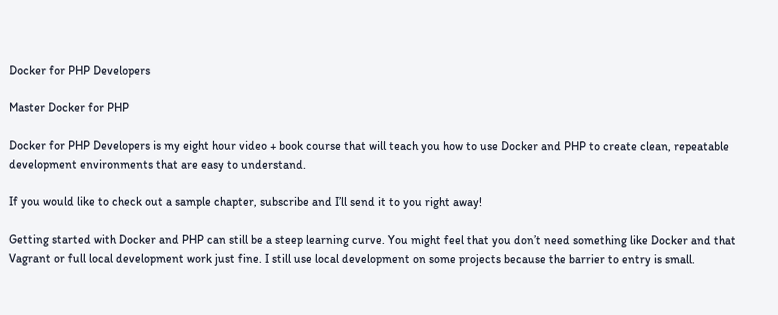Docker for PHP Developers

Master Docker for PHP

Docker for PHP Developers is my eight hour video + book course that will teach you how to use Docker and PHP to create clean, repeatable development environments that are easy to understand.

If you would like to check out a sample chapter, subscribe and I’ll send it to you right away!

Getting started with Docker and PHP can still be a steep learning curve. You might feel that you don’t need something like Docker and that Vagrant or full local development work just fine. I still use local development on some projects because the barrier to entry is small.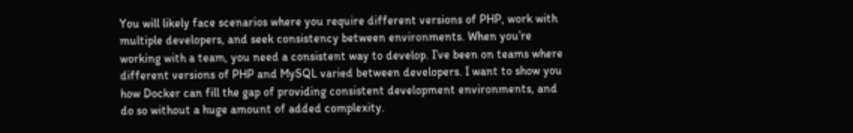You will likely face scenarios where you require different versions of PHP, work with multiple developers, and seek consistency between environments. When you’re working with a team, you need a consistent way to develop. I’ve been on teams where different versions of PHP and MySQL varied between developers. I want to show you how Docker can fill the gap of providing consistent development environments, and do so without a huge amount of added complexity.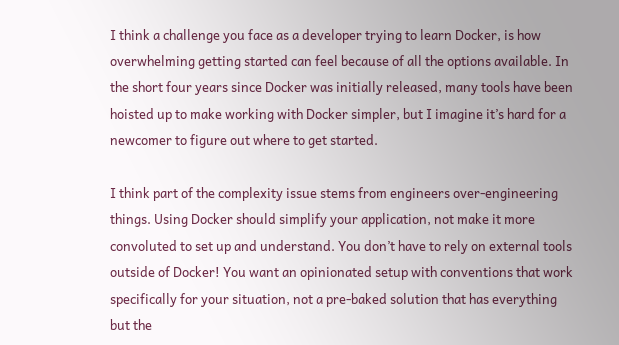I think a challenge you face as a developer trying to learn Docker, is how overwhelming getting started can feel because of all the options available. In the short four years since Docker was initially released, many tools have been hoisted up to make working with Docker simpler, but I imagine it’s hard for a newcomer to figure out where to get started.

I think part of the complexity issue stems from engineers over-engineering things. Using Docker should simplify your application, not make it more convoluted to set up and understand. You don’t have to rely on external tools outside of Docker! You want an opinionated setup with conventions that work specifically for your situation, not a pre-baked solution that has everything but the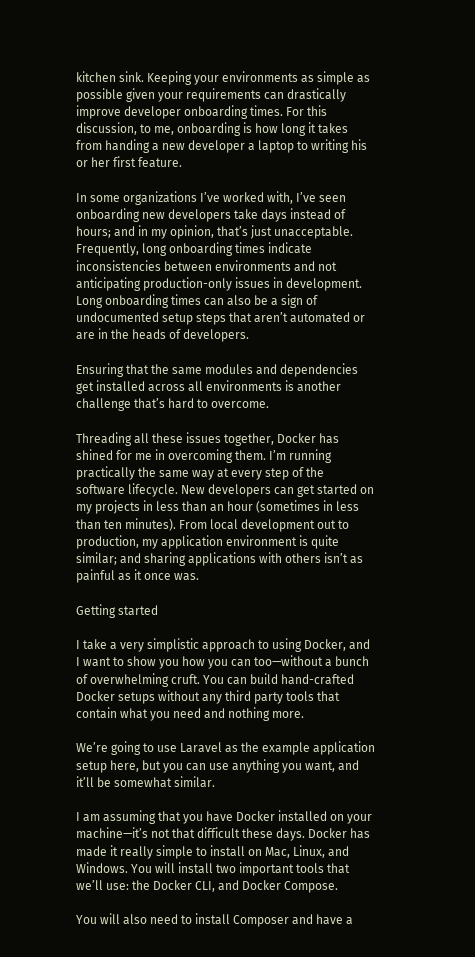kitchen sink. Keeping your environments as simple as possible given your requirements can drastically improve developer onboarding times. For this discussion, to me, onboarding is how long it takes from handing a new developer a laptop to writing his or her first feature.

In some organizations I’ve worked with, I’ve seen onboarding new developers take days instead of hours; and in my opinion, that’s just unacceptable. Frequently, long onboarding times indicate inconsistencies between environments and not anticipating production-only issues in development. Long onboarding times can also be a sign of undocumented setup steps that aren’t automated or are in the heads of developers.

Ensuring that the same modules and dependencies get installed across all environments is another challenge that’s hard to overcome.

Threading all these issues together, Docker has shined for me in overcoming them. I’m running practically the same way at every step of the software lifecycle. New developers can get started on my projects in less than an hour (sometimes in less than ten minutes). From local development out to production, my application environment is quite similar; and sharing applications with others isn’t as painful as it once was.

Getting started

I take a very simplistic approach to using Docker, and I want to show you how you can too—without a bunch of overwhelming cruft. You can build hand-crafted Docker setups without any third party tools that contain what you need and nothing more.

We’re going to use Laravel as the example application setup here, but you can use anything you want, and it’ll be somewhat similar.

I am assuming that you have Docker installed on your machine—it’s not that difficult these days. Docker has made it really simple to install on Mac, Linux, and Windows. You will install two important tools that we’ll use: the Docker CLI, and Docker Compose.

You will also need to install Composer and have a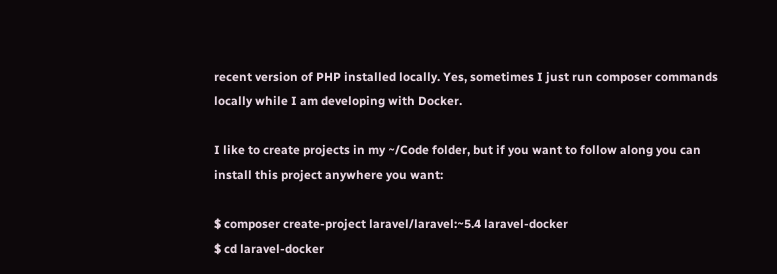recent version of PHP installed locally. Yes, sometimes I just run composer commands locally while I am developing with Docker.

I like to create projects in my ~/Code folder, but if you want to follow along you can install this project anywhere you want:

$ composer create-project laravel/laravel:~5.4 laravel-docker
$ cd laravel-docker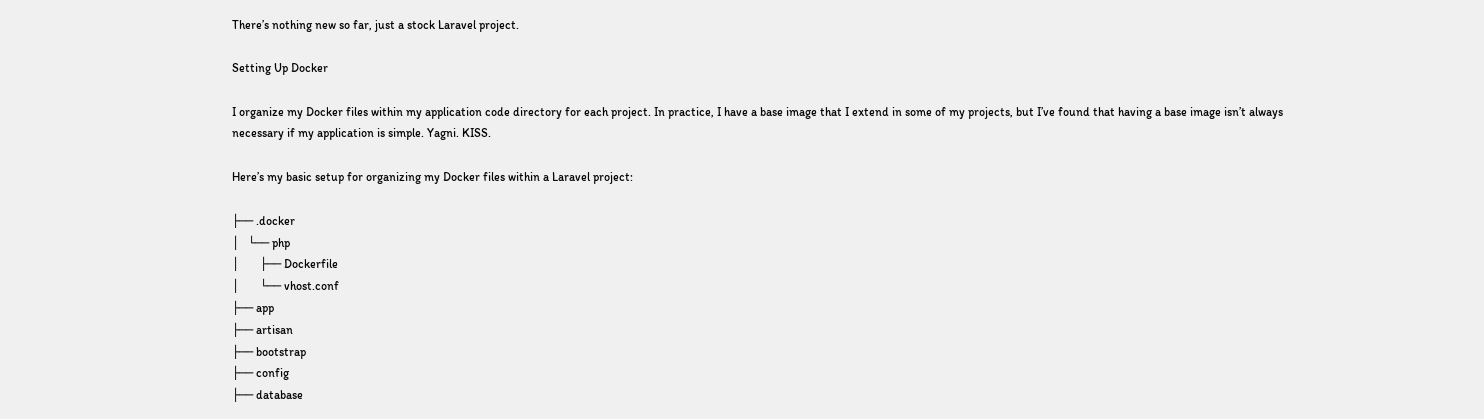There’s nothing new so far, just a stock Laravel project.

Setting Up Docker

I organize my Docker files within my application code directory for each project. In practice, I have a base image that I extend in some of my projects, but I’ve found that having a base image isn’t always necessary if my application is simple. Yagni. KISS.

Here’s my basic setup for organizing my Docker files within a Laravel project:

├── .docker
│   └── php
│       ├── Dockerfile
│       └── vhost.conf
├── app
├── artisan
├── bootstrap
├── config
├── database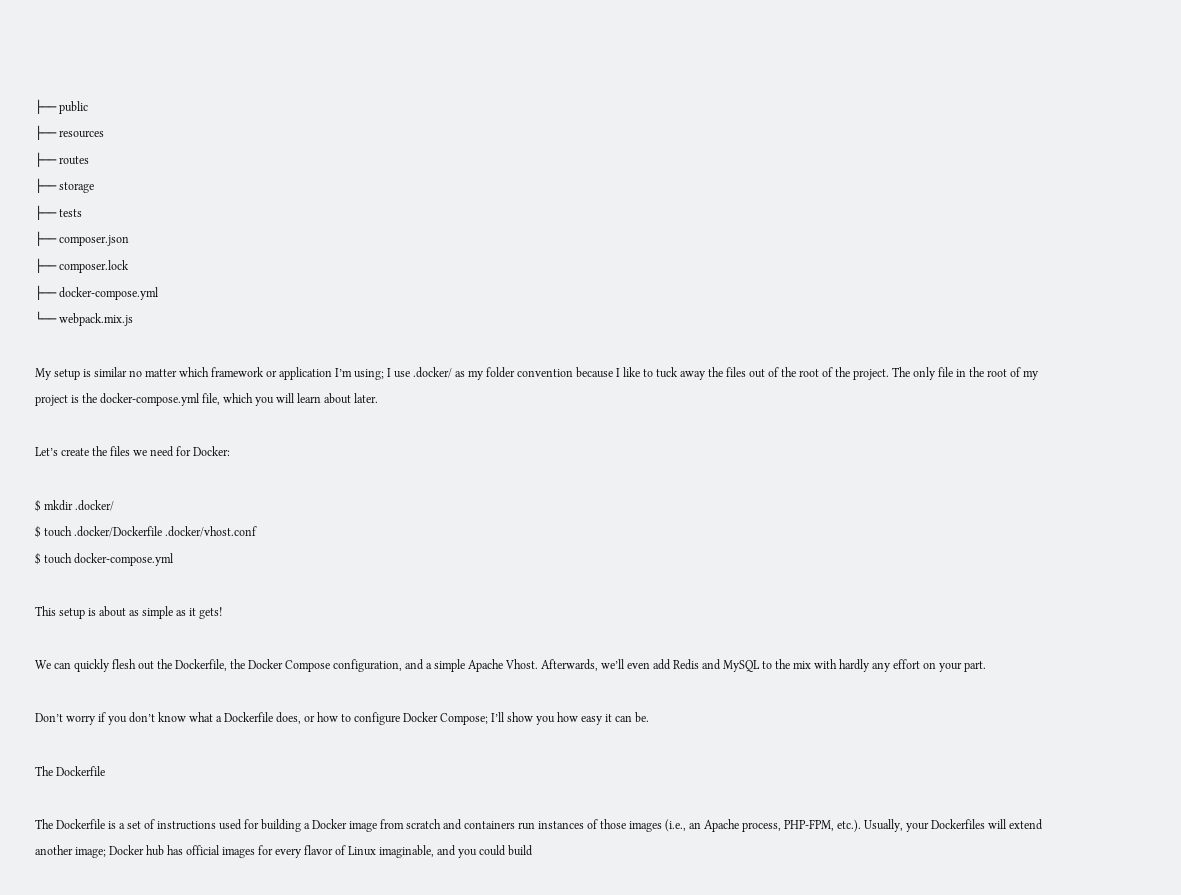├── public
├── resources
├── routes
├── storage
├── tests
├── composer.json
├── composer.lock
├── docker-compose.yml
└── webpack.mix.js

My setup is similar no matter which framework or application I’m using; I use .docker/ as my folder convention because I like to tuck away the files out of the root of the project. The only file in the root of my project is the docker-compose.yml file, which you will learn about later.

Let’s create the files we need for Docker:

$ mkdir .docker/
$ touch .docker/Dockerfile .docker/vhost.conf
$ touch docker-compose.yml

This setup is about as simple as it gets!

We can quickly flesh out the Dockerfile, the Docker Compose configuration, and a simple Apache Vhost. Afterwards, we’ll even add Redis and MySQL to the mix with hardly any effort on your part.

Don’t worry if you don’t know what a Dockerfile does, or how to configure Docker Compose; I’ll show you how easy it can be.

The Dockerfile

The Dockerfile is a set of instructions used for building a Docker image from scratch and containers run instances of those images (i.e., an Apache process, PHP-FPM, etc.). Usually, your Dockerfiles will extend another image; Docker hub has official images for every flavor of Linux imaginable, and you could build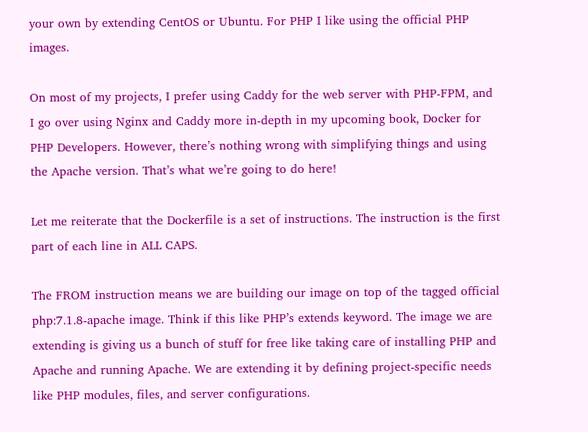your own by extending CentOS or Ubuntu. For PHP I like using the official PHP images.

On most of my projects, I prefer using Caddy for the web server with PHP-FPM, and I go over using Nginx and Caddy more in-depth in my upcoming book, Docker for PHP Developers. However, there’s nothing wrong with simplifying things and using the Apache version. That’s what we’re going to do here!

Let me reiterate that the Dockerfile is a set of instructions. The instruction is the first part of each line in ALL CAPS.

The FROM instruction means we are building our image on top of the tagged official php:7.1.8-apache image. Think if this like PHP’s extends keyword. The image we are extending is giving us a bunch of stuff for free like taking care of installing PHP and Apache and running Apache. We are extending it by defining project-specific needs like PHP modules, files, and server configurations.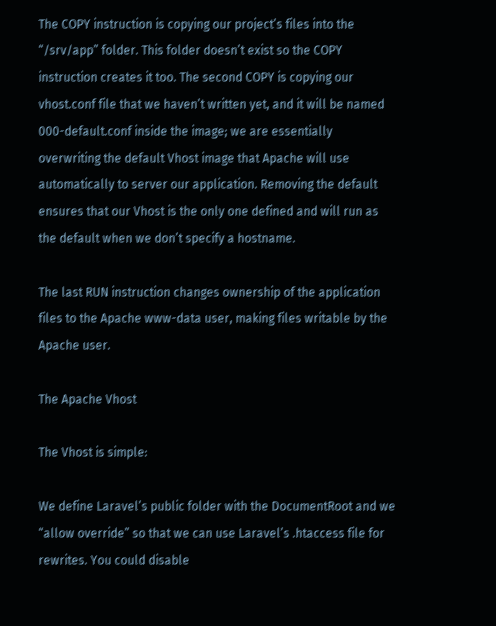The COPY instruction is copying our project’s files into the “/srv/app” folder. This folder doesn’t exist so the COPY instruction creates it too. The second COPY is copying our vhost.conf file that we haven’t written yet, and it will be named 000-default.conf inside the image; we are essentially overwriting the default Vhost image that Apache will use automatically to server our application. Removing the default ensures that our Vhost is the only one defined and will run as the default when we don’t specify a hostname.

The last RUN instruction changes ownership of the application files to the Apache www-data user, making files writable by the Apache user.

The Apache Vhost

The Vhost is simple:

We define Laravel’s public folder with the DocumentRoot and we “allow override” so that we can use Laravel’s .htaccess file for rewrites. You could disable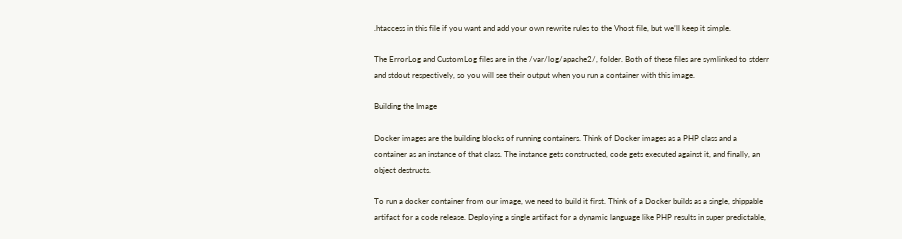.htaccess in this file if you want and add your own rewrite rules to the Vhost file, but we’ll keep it simple.

The ErrorLog and CustomLog files are in the /var/log/apache2/, folder. Both of these files are symlinked to stderr and stdout respectively, so you will see their output when you run a container with this image.

Building the Image

Docker images are the building blocks of running containers. Think of Docker images as a PHP class and a container as an instance of that class. The instance gets constructed, code gets executed against it, and finally, an object destructs.

To run a docker container from our image, we need to build it first. Think of a Docker builds as a single, shippable artifact for a code release. Deploying a single artifact for a dynamic language like PHP results in super predictable,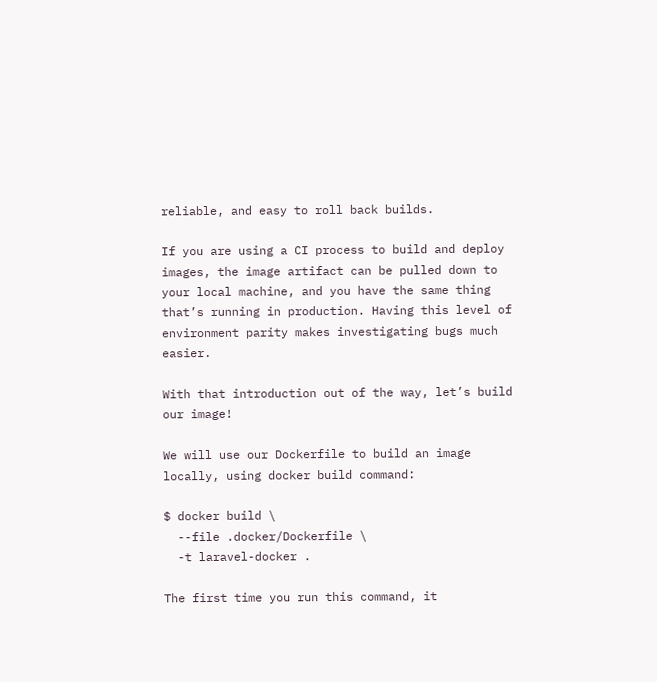reliable, and easy to roll back builds.

If you are using a CI process to build and deploy images, the image artifact can be pulled down to your local machine, and you have the same thing that’s running in production. Having this level of environment parity makes investigating bugs much easier.

With that introduction out of the way, let’s build our image!

We will use our Dockerfile to build an image locally, using docker build command:

$ docker build \
  --file .docker/Dockerfile \
  -t laravel-docker .

The first time you run this command, it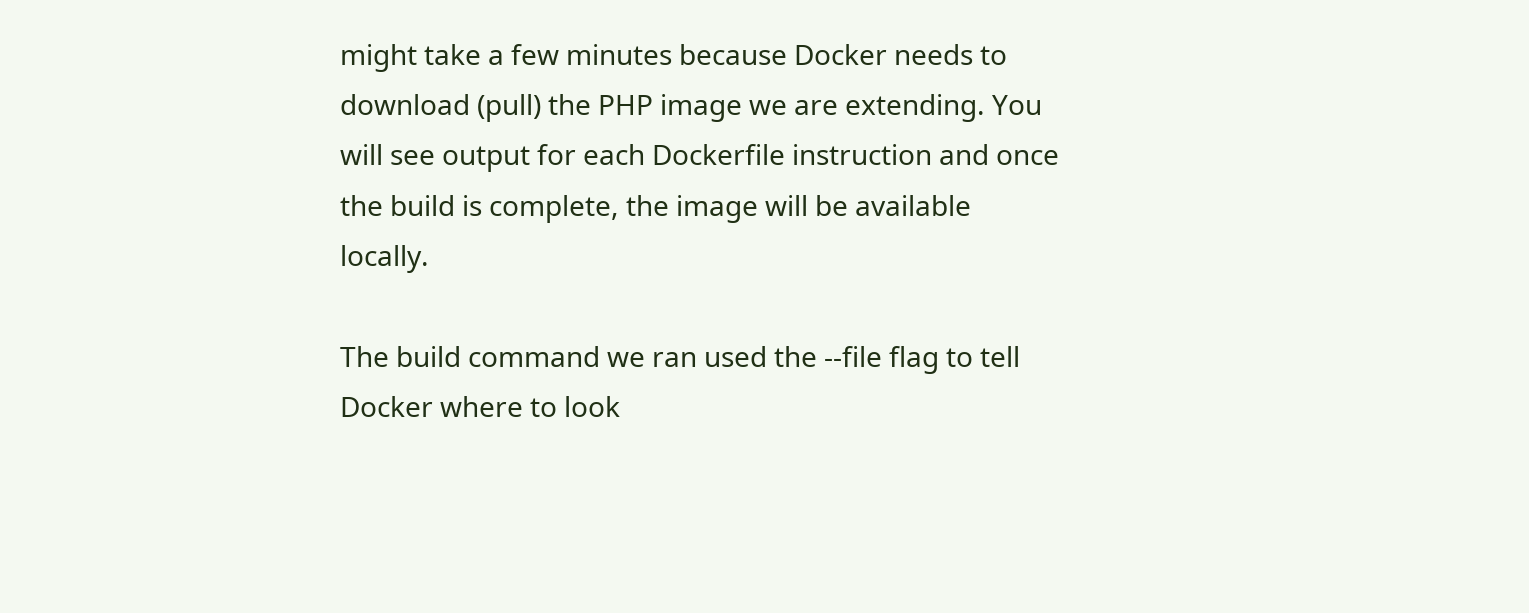might take a few minutes because Docker needs to download (pull) the PHP image we are extending. You will see output for each Dockerfile instruction and once the build is complete, the image will be available locally.

The build command we ran used the --file flag to tell Docker where to look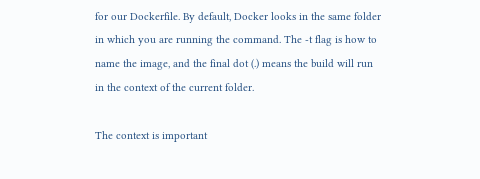for our Dockerfile. By default, Docker looks in the same folder in which you are running the command. The -t flag is how to name the image, and the final dot (.) means the build will run in the context of the current folder.

The context is important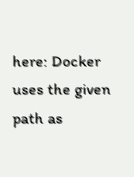here: Docker uses the given path as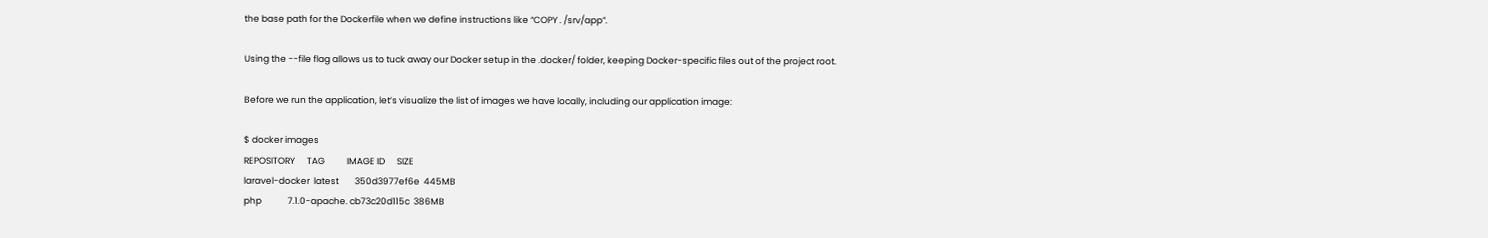the base path for the Dockerfile when we define instructions like “COPY . /srv/app”.

Using the --file flag allows us to tuck away our Docker setup in the .docker/ folder, keeping Docker-specific files out of the project root.

Before we run the application, let’s visualize the list of images we have locally, including our application image:

$ docker images
REPOSITORY      TAG           IMAGE ID      SIZE
laravel-docker  latest        350d3977ef6e  445MB
php             7.1.0-apache. cb73c20d115c  386MB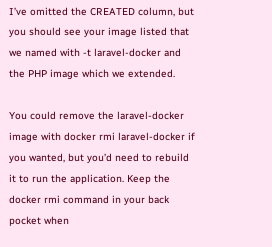I’ve omitted the CREATED column, but you should see your image listed that we named with -t laravel-docker and the PHP image which we extended.

You could remove the laravel-docker image with docker rmi laravel-docker if you wanted, but you’d need to rebuild it to run the application. Keep the docker rmi command in your back pocket when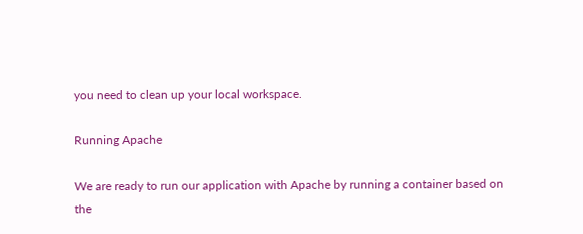you need to clean up your local workspace.

Running Apache

We are ready to run our application with Apache by running a container based on the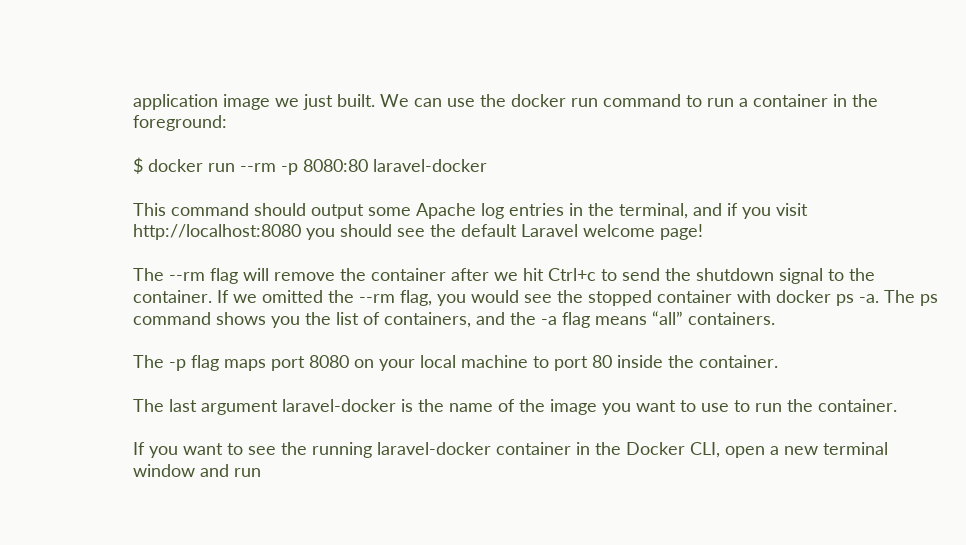application image we just built. We can use the docker run command to run a container in the foreground:

$ docker run --rm -p 8080:80 laravel-docker

This command should output some Apache log entries in the terminal, and if you visit http://localhost:8080 you should see the default Laravel welcome page!

The --rm flag will remove the container after we hit Ctrl+c to send the shutdown signal to the container. If we omitted the --rm flag, you would see the stopped container with docker ps -a. The ps command shows you the list of containers, and the -a flag means “all” containers.

The -p flag maps port 8080 on your local machine to port 80 inside the container.

The last argument laravel-docker is the name of the image you want to use to run the container.

If you want to see the running laravel-docker container in the Docker CLI, open a new terminal window and run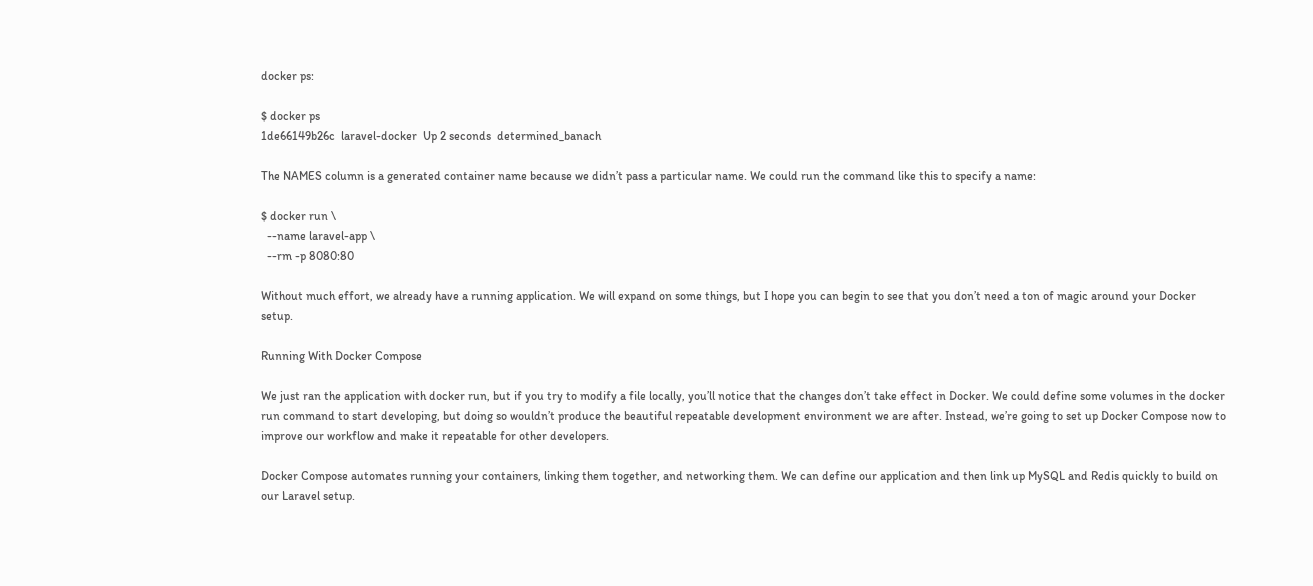docker ps:

$ docker ps
1de66149b26c  laravel-docker  Up 2 seconds  determined_banach

The NAMES column is a generated container name because we didn’t pass a particular name. We could run the command like this to specify a name:

$ docker run \
  --name laravel-app \
  --rm -p 8080:80

Without much effort, we already have a running application. We will expand on some things, but I hope you can begin to see that you don’t need a ton of magic around your Docker setup.

Running With Docker Compose

We just ran the application with docker run, but if you try to modify a file locally, you’ll notice that the changes don’t take effect in Docker. We could define some volumes in the docker run command to start developing, but doing so wouldn’t produce the beautiful repeatable development environment we are after. Instead, we’re going to set up Docker Compose now to improve our workflow and make it repeatable for other developers.

Docker Compose automates running your containers, linking them together, and networking them. We can define our application and then link up MySQL and Redis quickly to build on our Laravel setup.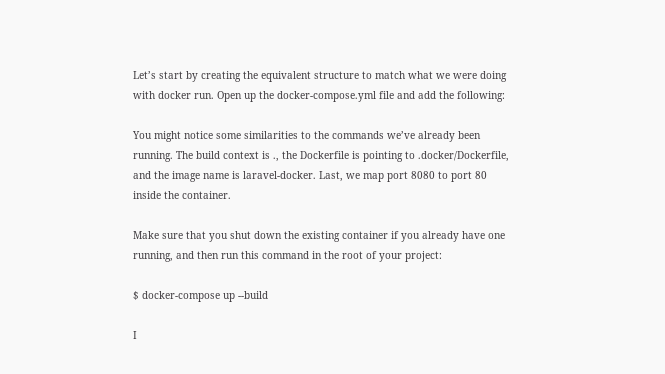Let’s start by creating the equivalent structure to match what we were doing with docker run. Open up the docker-compose.yml file and add the following:

You might notice some similarities to the commands we’ve already been running. The build context is ., the Dockerfile is pointing to .docker/Dockerfile, and the image name is laravel-docker. Last, we map port 8080 to port 80 inside the container.

Make sure that you shut down the existing container if you already have one running, and then run this command in the root of your project:

$ docker-compose up --build

I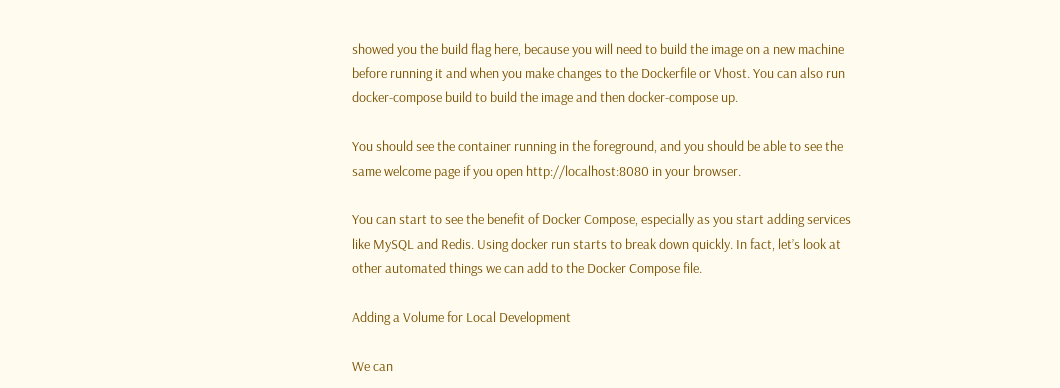showed you the build flag here, because you will need to build the image on a new machine before running it and when you make changes to the Dockerfile or Vhost. You can also run docker-compose build to build the image and then docker-compose up.

You should see the container running in the foreground, and you should be able to see the same welcome page if you open http://localhost:8080 in your browser.

You can start to see the benefit of Docker Compose, especially as you start adding services like MySQL and Redis. Using docker run starts to break down quickly. In fact, let’s look at other automated things we can add to the Docker Compose file.

Adding a Volume for Local Development

We can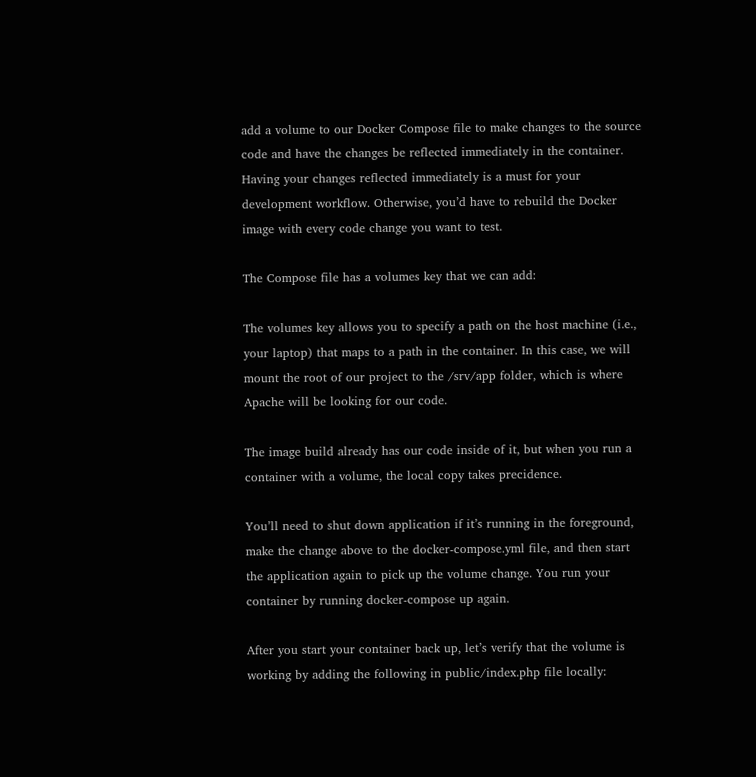add a volume to our Docker Compose file to make changes to the source code and have the changes be reflected immediately in the container. Having your changes reflected immediately is a must for your development workflow. Otherwise, you’d have to rebuild the Docker image with every code change you want to test.

The Compose file has a volumes key that we can add:

The volumes key allows you to specify a path on the host machine (i.e., your laptop) that maps to a path in the container. In this case, we will mount the root of our project to the /srv/app folder, which is where Apache will be looking for our code.

The image build already has our code inside of it, but when you run a container with a volume, the local copy takes precidence.

You’ll need to shut down application if it’s running in the foreground, make the change above to the docker-compose.yml file, and then start the application again to pick up the volume change. You run your container by running docker-compose up again.

After you start your container back up, let’s verify that the volume is working by adding the following in public/index.php file locally: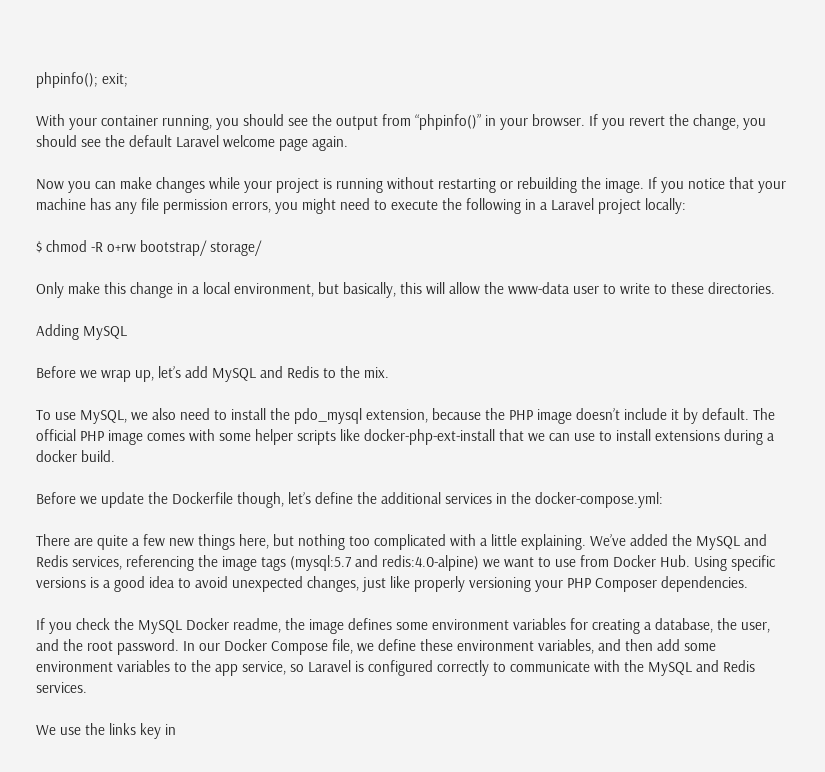phpinfo(); exit;

With your container running, you should see the output from “phpinfo()” in your browser. If you revert the change, you should see the default Laravel welcome page again.

Now you can make changes while your project is running without restarting or rebuilding the image. If you notice that your machine has any file permission errors, you might need to execute the following in a Laravel project locally:

$ chmod -R o+rw bootstrap/ storage/

Only make this change in a local environment, but basically, this will allow the www-data user to write to these directories.

Adding MySQL

Before we wrap up, let’s add MySQL and Redis to the mix.

To use MySQL, we also need to install the pdo_mysql extension, because the PHP image doesn’t include it by default. The official PHP image comes with some helper scripts like docker-php-ext-install that we can use to install extensions during a docker build.

Before we update the Dockerfile though, let’s define the additional services in the docker-compose.yml:

There are quite a few new things here, but nothing too complicated with a little explaining. We’ve added the MySQL and Redis services, referencing the image tags (mysql:5.7 and redis:4.0-alpine) we want to use from Docker Hub. Using specific versions is a good idea to avoid unexpected changes, just like properly versioning your PHP Composer dependencies.

If you check the MySQL Docker readme, the image defines some environment variables for creating a database, the user, and the root password. In our Docker Compose file, we define these environment variables, and then add some environment variables to the app service, so Laravel is configured correctly to communicate with the MySQL and Redis services.

We use the links key in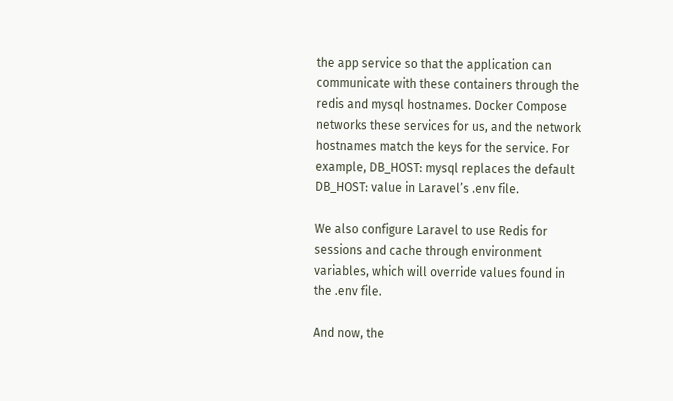the app service so that the application can communicate with these containers through the redis and mysql hostnames. Docker Compose networks these services for us, and the network hostnames match the keys for the service. For example, DB_HOST: mysql replaces the default DB_HOST: value in Laravel’s .env file.

We also configure Laravel to use Redis for sessions and cache through environment variables, which will override values found in the .env file.

And now, the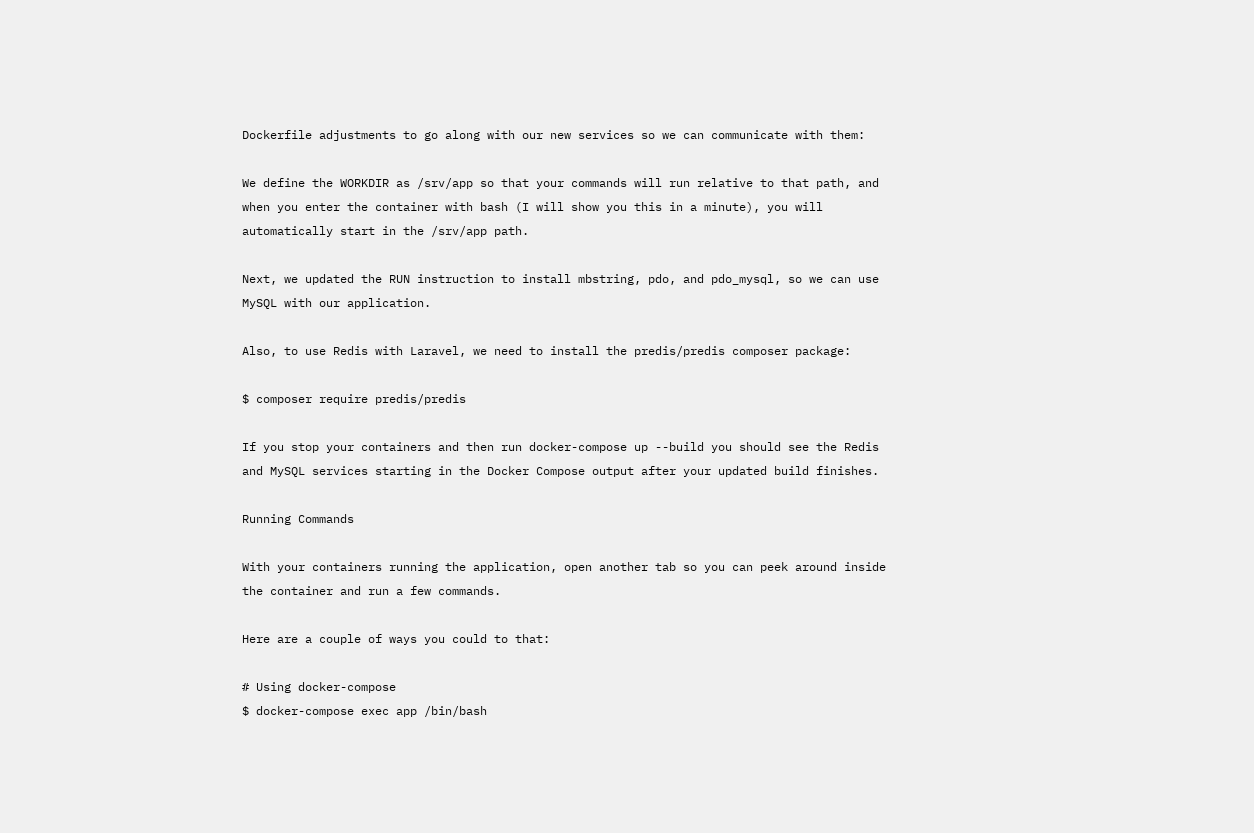Dockerfile adjustments to go along with our new services so we can communicate with them:

We define the WORKDIR as /srv/app so that your commands will run relative to that path, and when you enter the container with bash (I will show you this in a minute), you will automatically start in the /srv/app path.

Next, we updated the RUN instruction to install mbstring, pdo, and pdo_mysql, so we can use MySQL with our application.

Also, to use Redis with Laravel, we need to install the predis/predis composer package:

$ composer require predis/predis

If you stop your containers and then run docker-compose up --build you should see the Redis and MySQL services starting in the Docker Compose output after your updated build finishes.

Running Commands

With your containers running the application, open another tab so you can peek around inside the container and run a few commands.

Here are a couple of ways you could to that:

# Using docker-compose
$ docker-compose exec app /bin/bash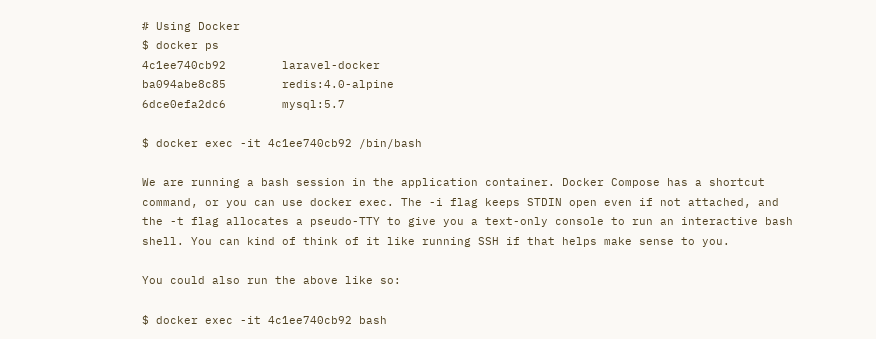# Using Docker
$ docker ps
4c1ee740cb92        laravel-docker
ba094abe8c85        redis:4.0-alpine
6dce0efa2dc6        mysql:5.7

$ docker exec -it 4c1ee740cb92 /bin/bash

We are running a bash session in the application container. Docker Compose has a shortcut command, or you can use docker exec. The -i flag keeps STDIN open even if not attached, and the -t flag allocates a pseudo-TTY to give you a text-only console to run an interactive bash shell. You can kind of think of it like running SSH if that helps make sense to you.

You could also run the above like so:

$ docker exec -it 4c1ee740cb92 bash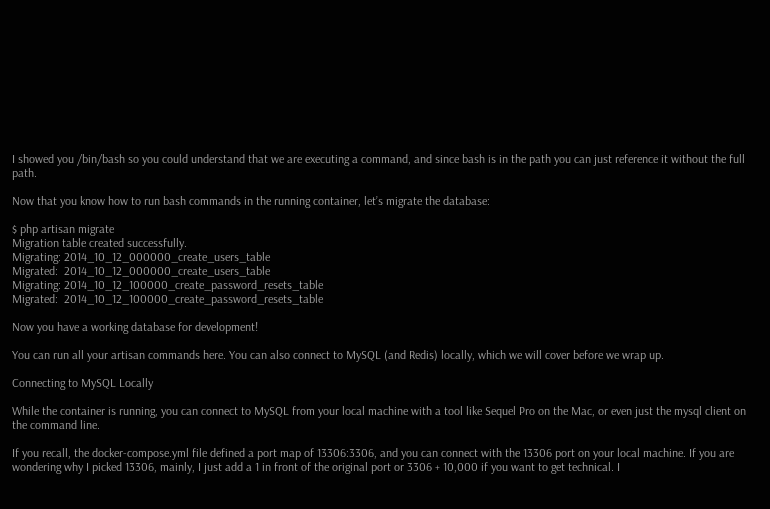I showed you /bin/bash so you could understand that we are executing a command, and since bash is in the path you can just reference it without the full path.

Now that you know how to run bash commands in the running container, let’s migrate the database:

$ php artisan migrate
Migration table created successfully.
Migrating: 2014_10_12_000000_create_users_table
Migrated:  2014_10_12_000000_create_users_table
Migrating: 2014_10_12_100000_create_password_resets_table
Migrated:  2014_10_12_100000_create_password_resets_table

Now you have a working database for development!

You can run all your artisan commands here. You can also connect to MySQL (and Redis) locally, which we will cover before we wrap up.

Connecting to MySQL Locally

While the container is running, you can connect to MySQL from your local machine with a tool like Sequel Pro on the Mac, or even just the mysql client on the command line.

If you recall, the docker-compose.yml file defined a port map of 13306:3306, and you can connect with the 13306 port on your local machine. If you are wondering why I picked 13306, mainly, I just add a 1 in front of the original port or 3306 + 10,000 if you want to get technical. I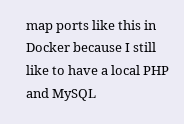map ports like this in Docker because I still like to have a local PHP and MySQL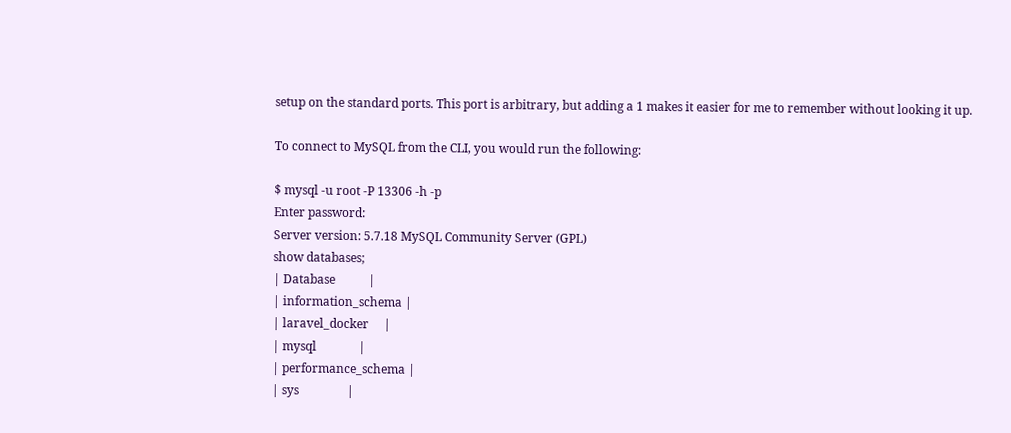setup on the standard ports. This port is arbitrary, but adding a 1 makes it easier for me to remember without looking it up.

To connect to MySQL from the CLI, you would run the following:

$ mysql -u root -P 13306 -h -p
Enter password:
Server version: 5.7.18 MySQL Community Server (GPL)
show databases;
| Database           |
| information_schema |
| laravel_docker     |
| mysql              |
| performance_schema |
| sys                |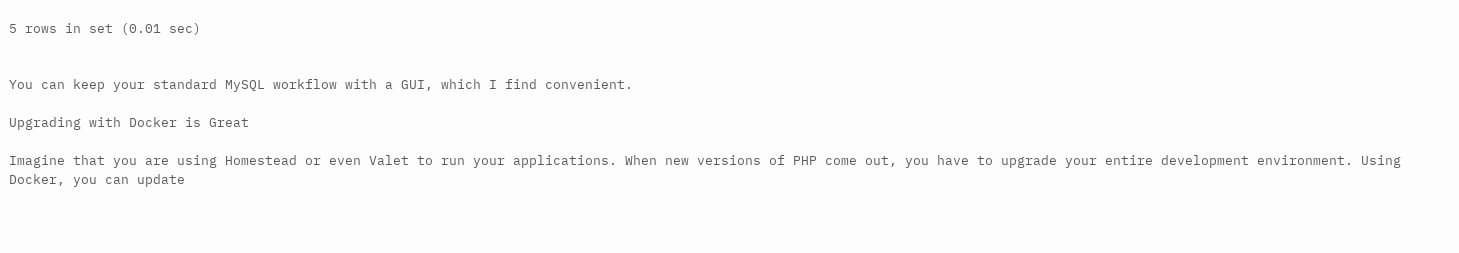5 rows in set (0.01 sec)


You can keep your standard MySQL workflow with a GUI, which I find convenient.

Upgrading with Docker is Great

Imagine that you are using Homestead or even Valet to run your applications. When new versions of PHP come out, you have to upgrade your entire development environment. Using Docker, you can update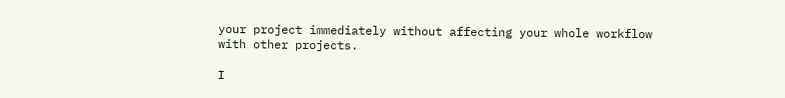your project immediately without affecting your whole workflow with other projects.

I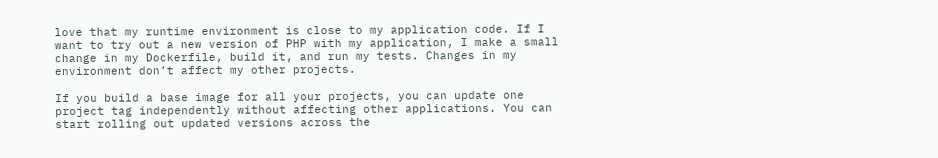love that my runtime environment is close to my application code. If I want to try out a new version of PHP with my application, I make a small change in my Dockerfile, build it, and run my tests. Changes in my environment don’t affect my other projects.

If you build a base image for all your projects, you can update one project tag independently without affecting other applications. You can start rolling out updated versions across the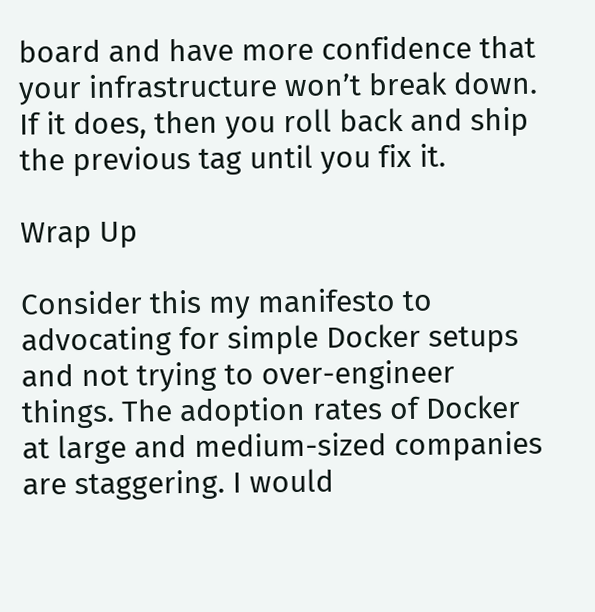board and have more confidence that your infrastructure won’t break down. If it does, then you roll back and ship the previous tag until you fix it.

Wrap Up

Consider this my manifesto to advocating for simple Docker setups and not trying to over-engineer things. The adoption rates of Docker at large and medium-sized companies are staggering. I would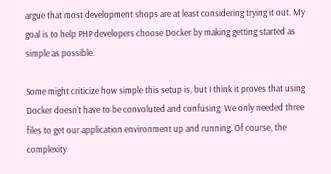argue that most development shops are at least considering trying it out. My goal is to help PHP developers choose Docker by making getting started as simple as possible.

Some might criticize how simple this setup is, but I think it proves that using Docker doesn’t have to be convoluted and confusing. We only needed three files to get our application environment up and running. Of course, the complexity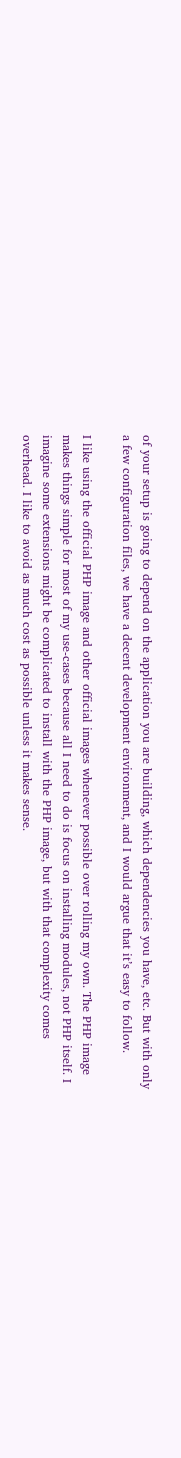of your setup is going to depend on the application you are building, which dependencies you have, etc. But with only a few configuration files, we have a decent development environment, and I would argue that it’s easy to follow.

I like using the official PHP image and other official images whenever possible over rolling my own. The PHP image makes things simple for most of my use-cases because all I need to do is focus on installing modules, not PHP itself. I imagine some extensions might be complicated to install with the PHP image, but with that complexity comes overhead. I like to avoid as much cost as possible unless it makes sense.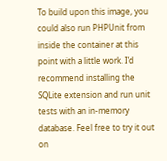To build upon this image, you could also run PHPUnit from inside the container at this point with a little work. I’d recommend installing the SQLite extension and run unit tests with an in-memory database. Feel free to try it out on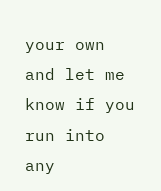your own and let me know if you run into any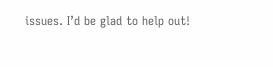issues. I’d be glad to help out!